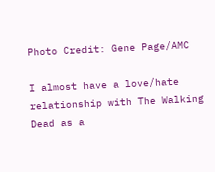Photo Credit: Gene Page/AMC

I almost have a love/hate relationship with The Walking Dead as a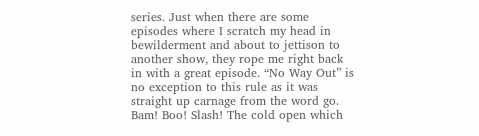series. Just when there are some episodes where I scratch my head in bewilderment and about to jettison to another show, they rope me right back in with a great episode. “No Way Out” is no exception to this rule as it was straight up carnage from the word go. Bam! Boo! Slash! The cold open which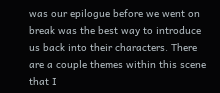was our epilogue before we went on break was the best way to introduce us back into their characters. There are a couple themes within this scene that I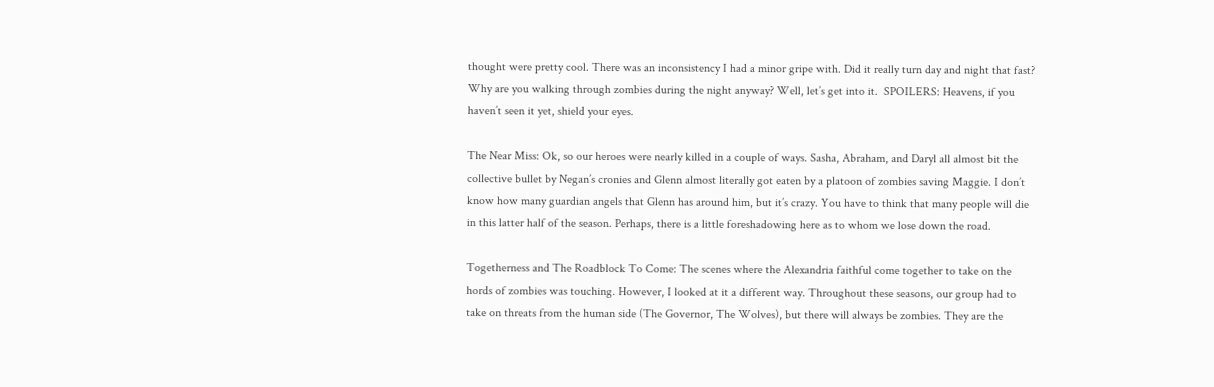thought were pretty cool. There was an inconsistency I had a minor gripe with. Did it really turn day and night that fast? Why are you walking through zombies during the night anyway? Well, let’s get into it.  SPOILERS: Heavens, if you haven’t seen it yet, shield your eyes.

The Near Miss: Ok, so our heroes were nearly killed in a couple of ways. Sasha, Abraham, and Daryl all almost bit the collective bullet by Negan’s cronies and Glenn almost literally got eaten by a platoon of zombies saving Maggie. I don’t know how many guardian angels that Glenn has around him, but it’s crazy. You have to think that many people will die in this latter half of the season. Perhaps, there is a little foreshadowing here as to whom we lose down the road.

Togetherness and The Roadblock To Come: The scenes where the Alexandria faithful come together to take on the hords of zombies was touching. However, I looked at it a different way. Throughout these seasons, our group had to take on threats from the human side (The Governor, The Wolves), but there will always be zombies. They are the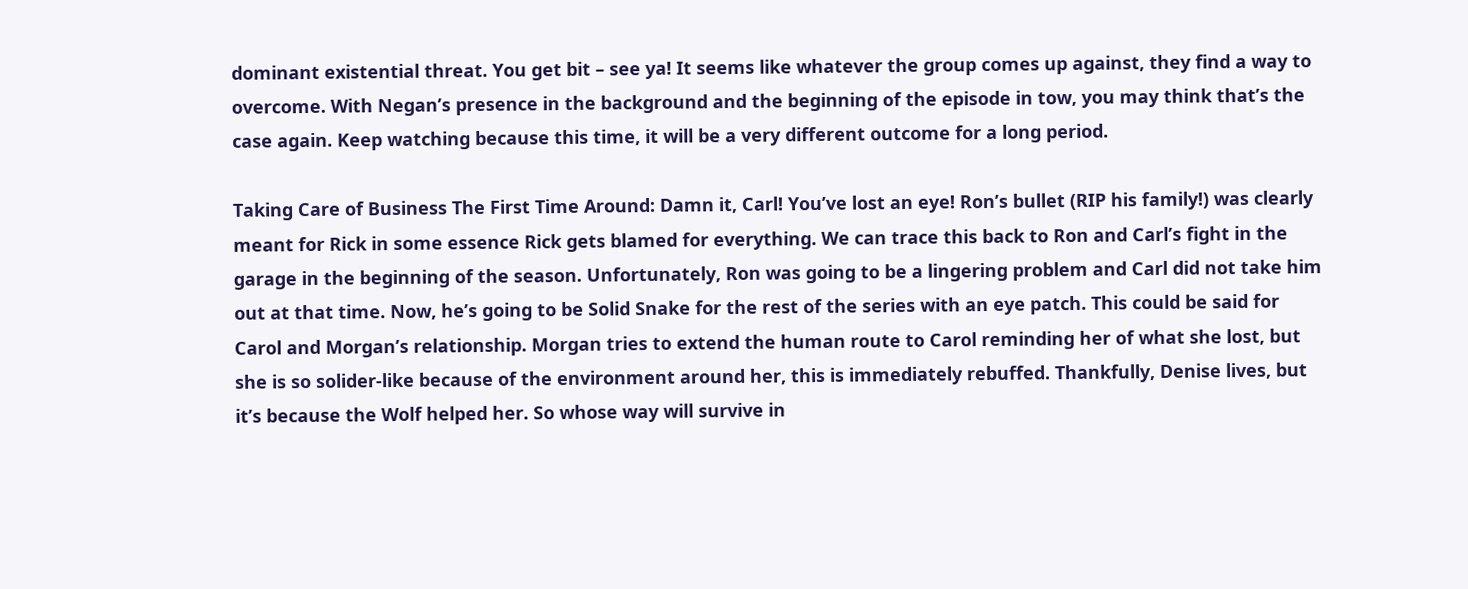dominant existential threat. You get bit – see ya! It seems like whatever the group comes up against, they find a way to overcome. With Negan’s presence in the background and the beginning of the episode in tow, you may think that’s the case again. Keep watching because this time, it will be a very different outcome for a long period.

Taking Care of Business The First Time Around: Damn it, Carl! You’ve lost an eye! Ron’s bullet (RIP his family!) was clearly meant for Rick in some essence Rick gets blamed for everything. We can trace this back to Ron and Carl’s fight in the garage in the beginning of the season. Unfortunately, Ron was going to be a lingering problem and Carl did not take him out at that time. Now, he’s going to be Solid Snake for the rest of the series with an eye patch. This could be said for Carol and Morgan’s relationship. Morgan tries to extend the human route to Carol reminding her of what she lost, but she is so solider-like because of the environment around her, this is immediately rebuffed. Thankfully, Denise lives, but it’s because the Wolf helped her. So whose way will survive in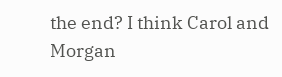the end? I think Carol and Morgan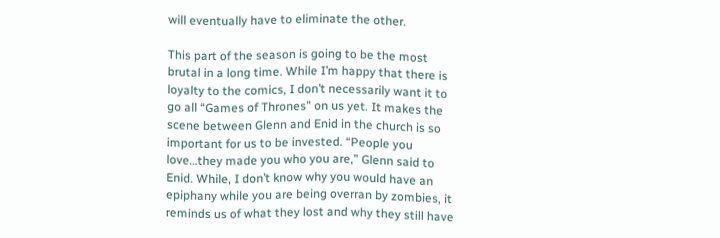will eventually have to eliminate the other.

This part of the season is going to be the most brutal in a long time. While I’m happy that there is loyalty to the comics, I don’t necessarily want it to go all “Games of Thrones” on us yet. It makes the scene between Glenn and Enid in the church is so important for us to be invested. “People you love…they made you who you are,” Glenn said to Enid. While, I don’t know why you would have an epiphany while you are being overran by zombies, it reminds us of what they lost and why they still have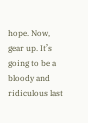hope. Now, gear up. It’s going to be a bloody and ridiculous last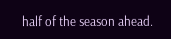half of the season ahead.